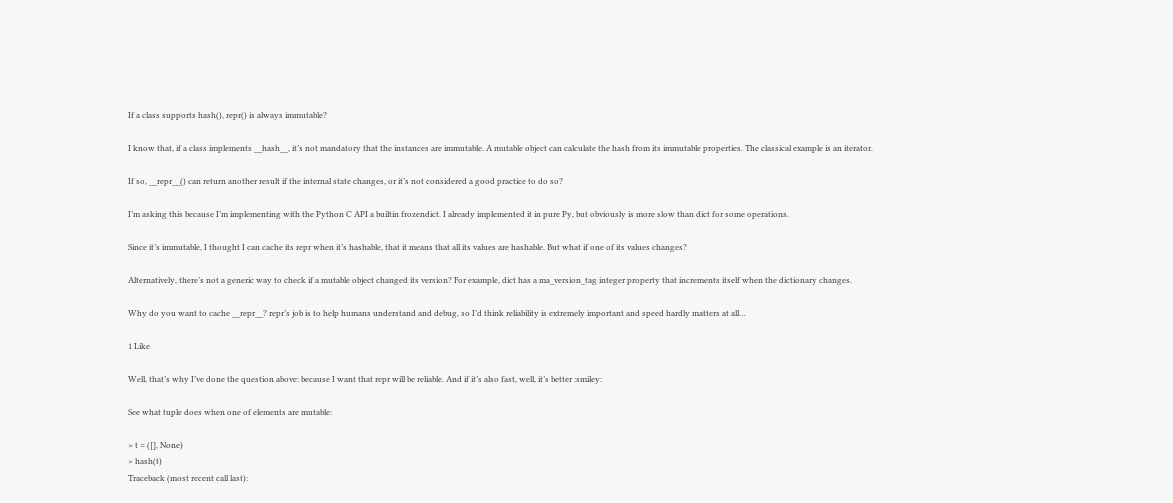If a class supports hash(), repr() is always immutable?

I know that, if a class implements __hash__, it’s not mandatory that the instances are immutable. A mutable object can calculate the hash from its immutable properties. The classical example is an iterator.

If so, __repr__() can return another result if the internal state changes, or it’s not considered a good practice to do so?

I’m asking this because I’m implementing with the Python C API a builtin frozendict. I already implemented it in pure Py, but obviously is more slow than dict for some operations.

Since it’s immutable, I thought I can cache its repr when it’s hashable, that it means that all its values are hashable. But what if one of its values changes?

Alternatively, there’s not a generic way to check if a mutable object changed its version? For example, dict has a ma_version_tag integer property that increments itself when the dictionary changes.

Why do you want to cache __repr__? repr’s job is to help humans understand and debug, so I’d think reliability is extremely important and speed hardly matters at all…

1 Like

Well, that’s why I’ve done the question above: because I want that repr will be reliable. And if it’s also fast, well, it’s better :smiley:

See what tuple does when one of elements are mutable:

> t = ([], None)
> hash(t)
Traceback (most recent call last):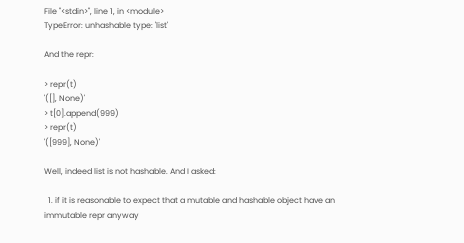File "<stdin>", line 1, in <module>
TypeError: unhashable type: 'list'

And the repr:

> repr(t)
'([], None)'
> t[0].append(999)
> repr(t)
'([999], None)'

Well, indeed list is not hashable. And I asked:

  1. if it is reasonable to expect that a mutable and hashable object have an immutable repr anyway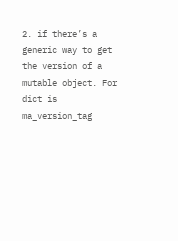2. if there’s a generic way to get the version of a mutable object. For dict is ma_version_tag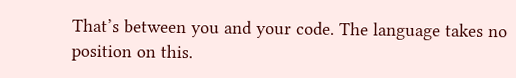That’s between you and your code. The language takes no position on this.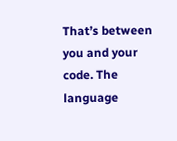That’s between you and your code. The language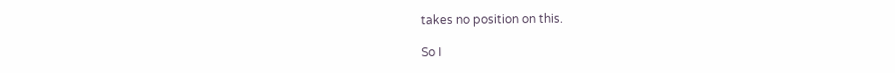takes no position on this.

So I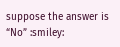suppose the answer is “No” :smiley: